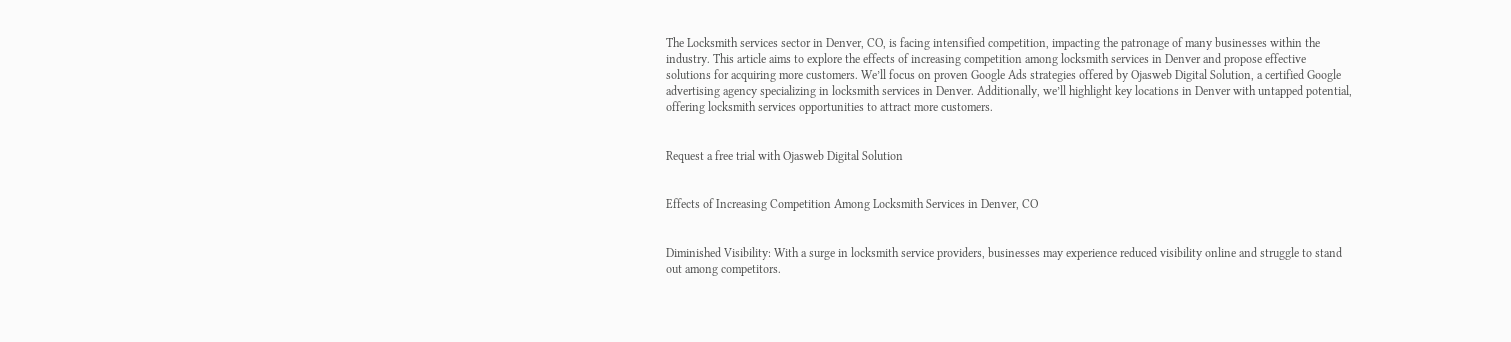The Locksmith services sector in Denver, CO, is facing intensified competition, impacting the patronage of many businesses within the industry. This article aims to explore the effects of increasing competition among locksmith services in Denver and propose effective solutions for acquiring more customers. We’ll focus on proven Google Ads strategies offered by Ojasweb Digital Solution, a certified Google advertising agency specializing in locksmith services in Denver. Additionally, we’ll highlight key locations in Denver with untapped potential, offering locksmith services opportunities to attract more customers.


Request a free trial with Ojasweb Digital Solution


Effects of Increasing Competition Among Locksmith Services in Denver, CO


Diminished Visibility: With a surge in locksmith service providers, businesses may experience reduced visibility online and struggle to stand out among competitors.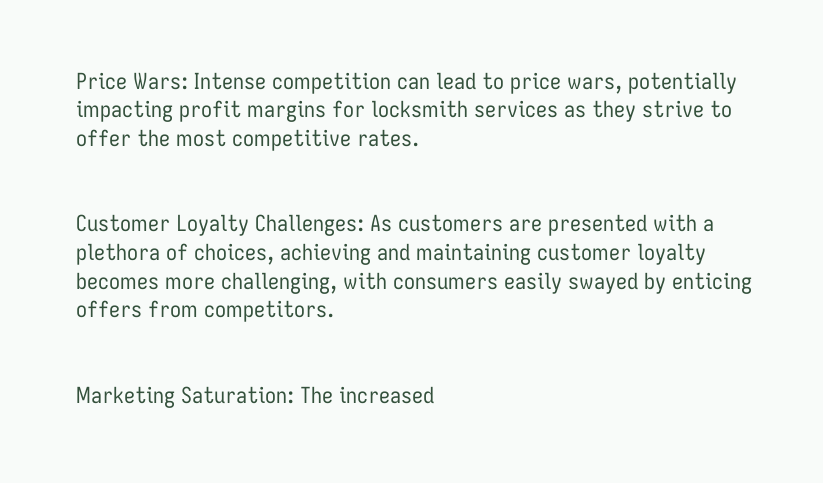Price Wars: Intense competition can lead to price wars, potentially impacting profit margins for locksmith services as they strive to offer the most competitive rates.


Customer Loyalty Challenges: As customers are presented with a plethora of choices, achieving and maintaining customer loyalty becomes more challenging, with consumers easily swayed by enticing offers from competitors.


Marketing Saturation: The increased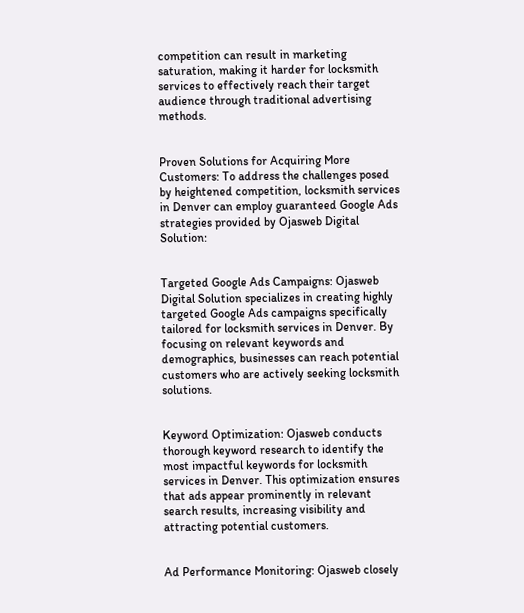competition can result in marketing saturation, making it harder for locksmith services to effectively reach their target audience through traditional advertising methods.


Proven Solutions for Acquiring More Customers: To address the challenges posed by heightened competition, locksmith services in Denver can employ guaranteed Google Ads strategies provided by Ojasweb Digital Solution:


Targeted Google Ads Campaigns: Ojasweb Digital Solution specializes in creating highly targeted Google Ads campaigns specifically tailored for locksmith services in Denver. By focusing on relevant keywords and demographics, businesses can reach potential customers who are actively seeking locksmith solutions.


Keyword Optimization: Ojasweb conducts thorough keyword research to identify the most impactful keywords for locksmith services in Denver. This optimization ensures that ads appear prominently in relevant search results, increasing visibility and attracting potential customers.


Ad Performance Monitoring: Ojasweb closely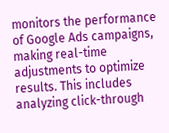monitors the performance of Google Ads campaigns, making real-time adjustments to optimize results. This includes analyzing click-through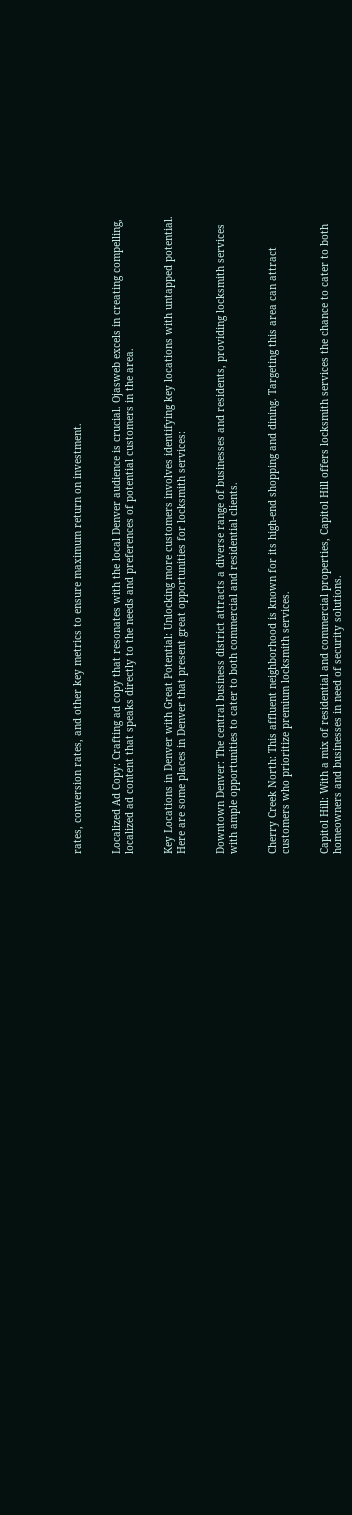rates, conversion rates, and other key metrics to ensure maximum return on investment.


Localized Ad Copy: Crafting ad copy that resonates with the local Denver audience is crucial. Ojasweb excels in creating compelling, localized ad content that speaks directly to the needs and preferences of potential customers in the area.


Key Locations in Denver with Great Potential: Unlocking more customers involves identifying key locations with untapped potential. Here are some places in Denver that present great opportunities for locksmith services:


Downtown Denver: The central business district attracts a diverse range of businesses and residents, providing locksmith services with ample opportunities to cater to both commercial and residential clients.


Cherry Creek North: This affluent neighborhood is known for its high-end shopping and dining. Targeting this area can attract customers who prioritize premium locksmith services.


Capitol Hill: With a mix of residential and commercial properties, Capitol Hill offers locksmith services the chance to cater to both homeowners and businesses in need of security solutions.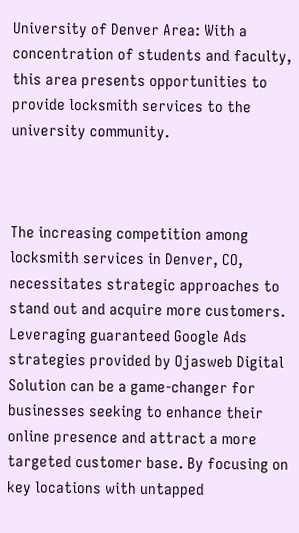University of Denver Area: With a concentration of students and faculty, this area presents opportunities to provide locksmith services to the university community.



The increasing competition among locksmith services in Denver, CO, necessitates strategic approaches to stand out and acquire more customers. Leveraging guaranteed Google Ads strategies provided by Ojasweb Digital Solution can be a game-changer for businesses seeking to enhance their online presence and attract a more targeted customer base. By focusing on key locations with untapped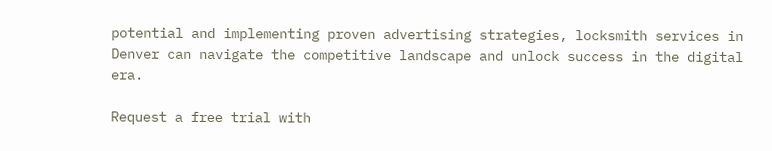potential and implementing proven advertising strategies, locksmith services in Denver can navigate the competitive landscape and unlock success in the digital era.

Request a free trial with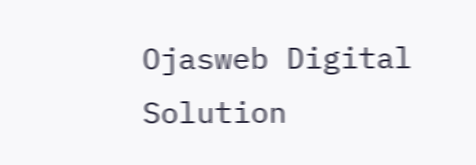Ojasweb Digital Solution